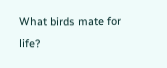What birds mate for life?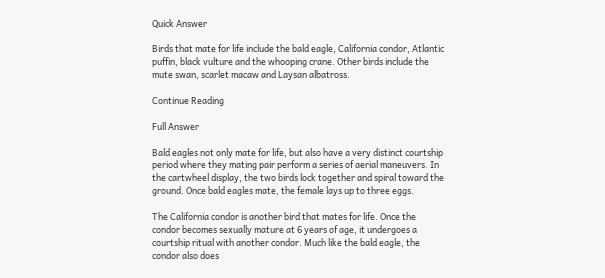Quick Answer

Birds that mate for life include the bald eagle, California condor, Atlantic puffin, black vulture and the whooping crane. Other birds include the mute swan, scarlet macaw and Laysan albatross.

Continue Reading

Full Answer

Bald eagles not only mate for life, but also have a very distinct courtship period where they mating pair perform a series of aerial maneuvers. In the cartwheel display, the two birds lock together and spiral toward the ground. Once bald eagles mate, the female lays up to three eggs.

The California condor is another bird that mates for life. Once the condor becomes sexually mature at 6 years of age, it undergoes a courtship ritual with another condor. Much like the bald eagle, the condor also does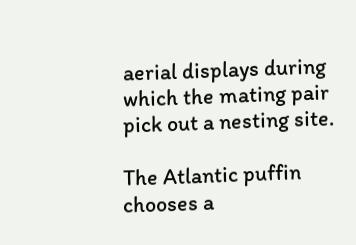aerial displays during which the mating pair pick out a nesting site.

The Atlantic puffin chooses a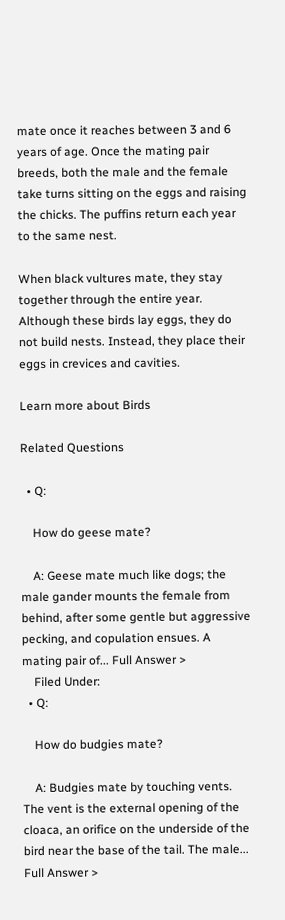mate once it reaches between 3 and 6 years of age. Once the mating pair breeds, both the male and the female take turns sitting on the eggs and raising the chicks. The puffins return each year to the same nest.

When black vultures mate, they stay together through the entire year. Although these birds lay eggs, they do not build nests. Instead, they place their eggs in crevices and cavities.

Learn more about Birds

Related Questions

  • Q:

    How do geese mate?

    A: Geese mate much like dogs; the male gander mounts the female from behind, after some gentle but aggressive pecking, and copulation ensues. A mating pair of... Full Answer >
    Filed Under:
  • Q:

    How do budgies mate?

    A: Budgies mate by touching vents. The vent is the external opening of the cloaca, an orifice on the underside of the bird near the base of the tail. The male... Full Answer >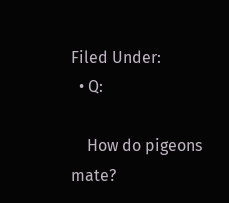Filed Under:
  • Q:

    How do pigeons mate?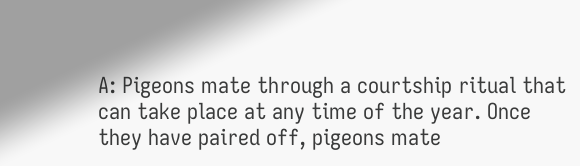A: Pigeons mate through a courtship ritual that can take place at any time of the year. Once they have paired off, pigeons mate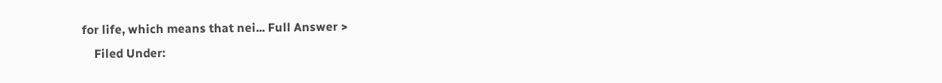for life, which means that nei... Full Answer >
    Filed Under: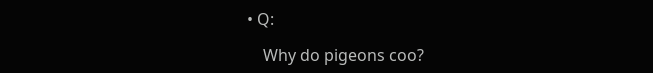• Q:

    Why do pigeons coo?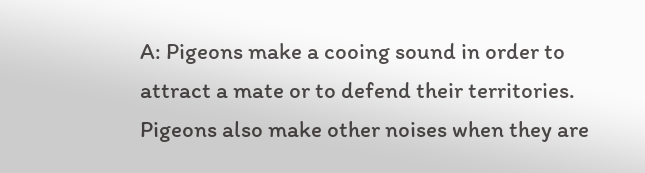A: Pigeons make a cooing sound in order to attract a mate or to defend their territories. Pigeons also make other noises when they are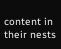content in their nests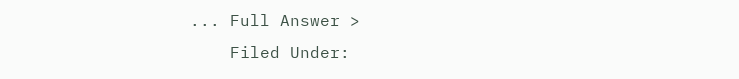... Full Answer >
    Filed Under: